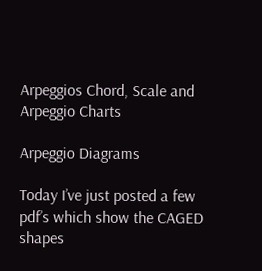Arpeggios Chord, Scale and Arpeggio Charts

Arpeggio Diagrams

Today I’ve just posted a few pdf’s which show the CAGED shapes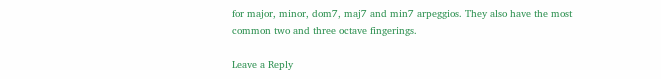for major, minor, dom7, maj7 and min7 arpeggios. They also have the most common two and three octave fingerings.

Leave a Reply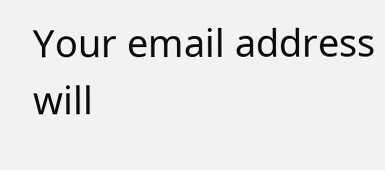Your email address will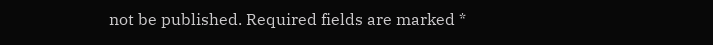not be published. Required fields are marked *